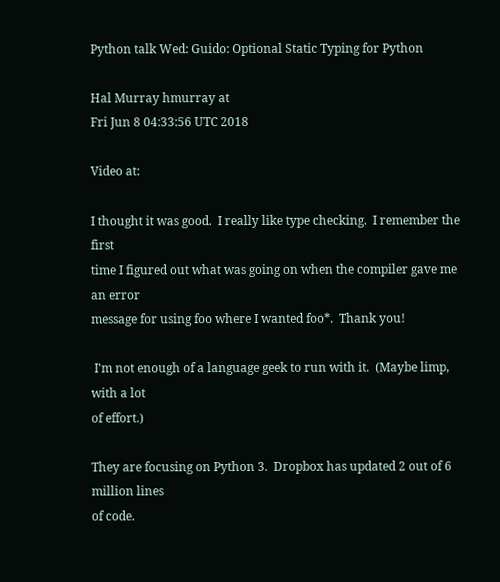Python talk Wed: Guido: Optional Static Typing for Python

Hal Murray hmurray at
Fri Jun 8 04:33:56 UTC 2018

Video at:

I thought it was good.  I really like type checking.  I remember the first
time I figured out what was going on when the compiler gave me an error
message for using foo where I wanted foo*.  Thank you!

 I'm not enough of a language geek to run with it.  (Maybe limp, with a lot
of effort.)

They are focusing on Python 3.  Dropbox has updated 2 out of 6 million lines
of code.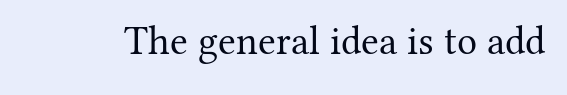The general idea is to add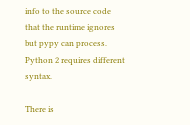info to the source code that the runtime ignores
but pypy can process.  Python 2 requires different syntax.

There is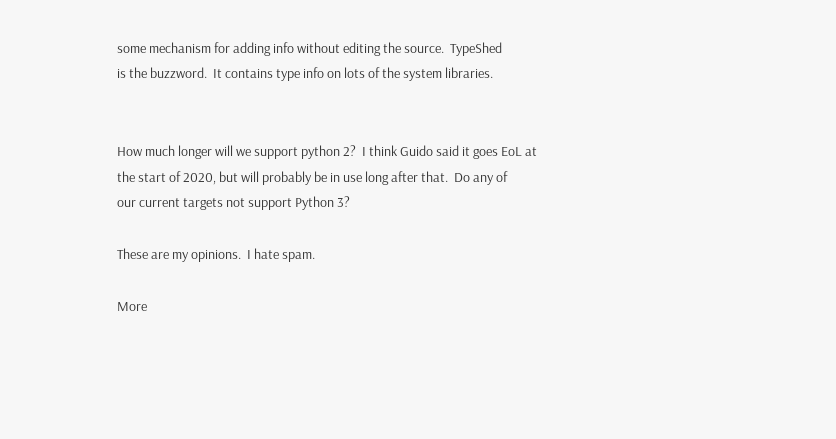some mechanism for adding info without editing the source.  TypeShed
is the buzzword.  It contains type info on lots of the system libraries.


How much longer will we support python 2?  I think Guido said it goes EoL at
the start of 2020, but will probably be in use long after that.  Do any of
our current targets not support Python 3?

These are my opinions.  I hate spam.

More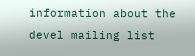information about the devel mailing list